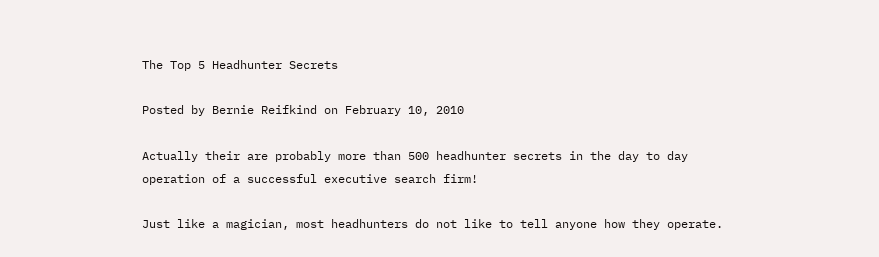The Top 5 Headhunter Secrets

Posted by Bernie Reifkind on February 10, 2010

Actually their are probably more than 500 headhunter secrets in the day to day operation of a successful executive search firm!

Just like a magician, most headhunters do not like to tell anyone how they operate.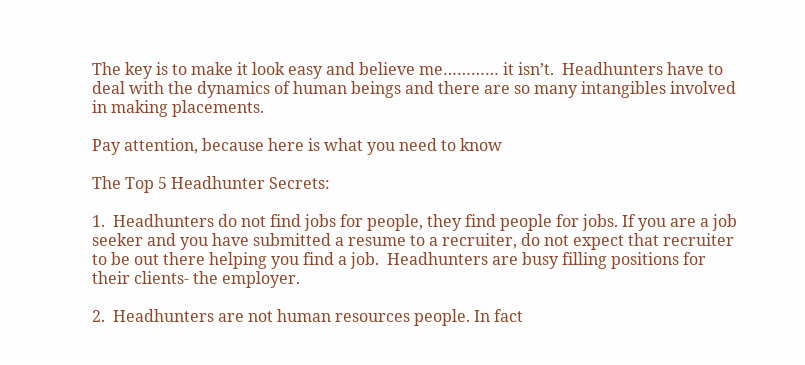The key is to make it look easy and believe me………… it isn’t.  Headhunters have to deal with the dynamics of human beings and there are so many intangibles involved in making placements.

Pay attention, because here is what you need to know

The Top 5 Headhunter Secrets:

1.  Headhunters do not find jobs for people, they find people for jobs. If you are a job seeker and you have submitted a resume to a recruiter, do not expect that recruiter to be out there helping you find a job.  Headhunters are busy filling positions for their clients- the employer.

2.  Headhunters are not human resources people. In fact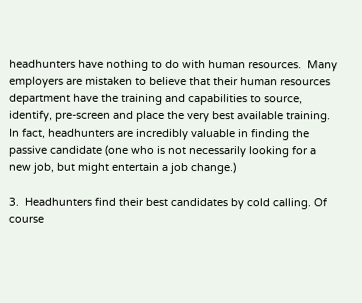headhunters have nothing to do with human resources.  Many employers are mistaken to believe that their human resources department have the training and capabilities to source, identify, pre-screen and place the very best available training.  In fact, headhunters are incredibly valuable in finding the passive candidate (one who is not necessarily looking for a new job, but might entertain a job change.)

3.  Headhunters find their best candidates by cold calling. Of course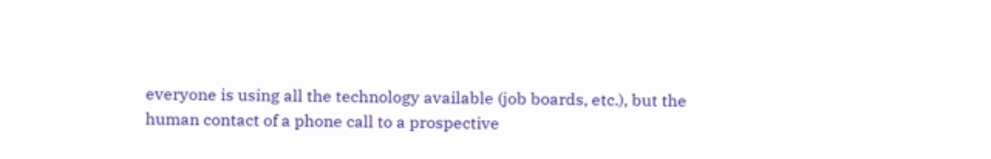everyone is using all the technology available (job boards, etc.), but the human contact of a phone call to a prospective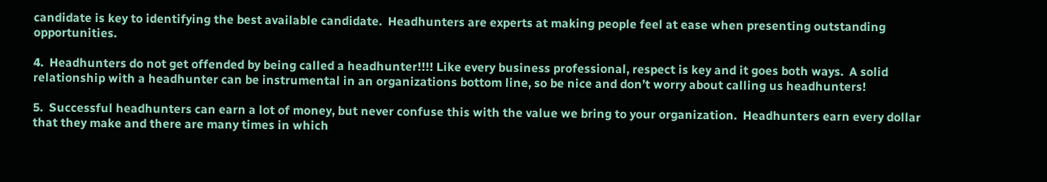candidate is key to identifying the best available candidate.  Headhunters are experts at making people feel at ease when presenting outstanding opportunities.

4.  Headhunters do not get offended by being called a headhunter!!!! Like every business professional, respect is key and it goes both ways.  A solid relationship with a headhunter can be instrumental in an organizations bottom line, so be nice and don’t worry about calling us headhunters!

5.  Successful headhunters can earn a lot of money, but never confuse this with the value we bring to your organization.  Headhunters earn every dollar that they make and there are many times in which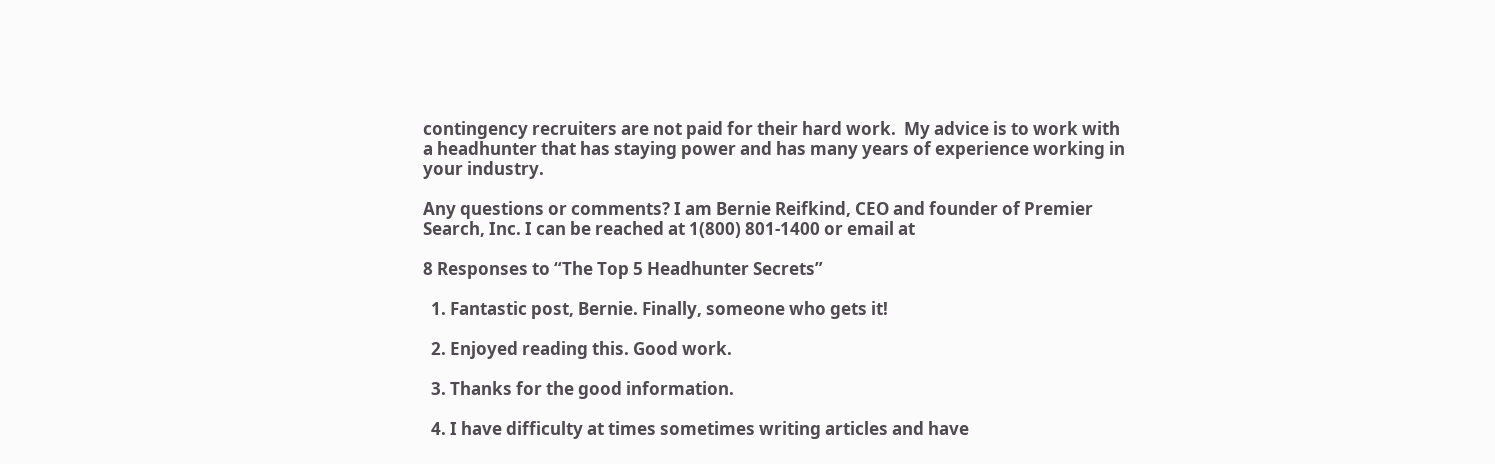contingency recruiters are not paid for their hard work.  My advice is to work with a headhunter that has staying power and has many years of experience working in your industry.

Any questions or comments? I am Bernie Reifkind, CEO and founder of Premier Search, Inc. I can be reached at 1(800) 801-1400 or email at

8 Responses to “The Top 5 Headhunter Secrets”

  1. Fantastic post, Bernie. Finally, someone who gets it!

  2. Enjoyed reading this. Good work.

  3. Thanks for the good information.

  4. I have difficulty at times sometimes writing articles and have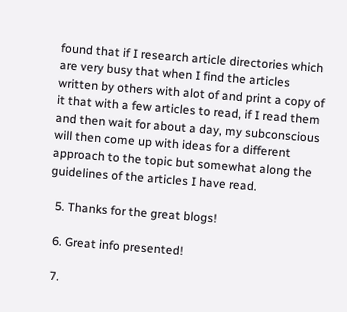found that if I research article directories which are very busy that when I find the articles written by others with alot of and print a copy of it that with a few articles to read, if I read them and then wait for about a day, my subconscious will then come up with ideas for a different approach to the topic but somewhat along the guidelines of the articles I have read.

  5. Thanks for the great blogs!

  6. Great info presented!

  7.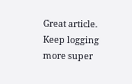Great article. Keep logging more super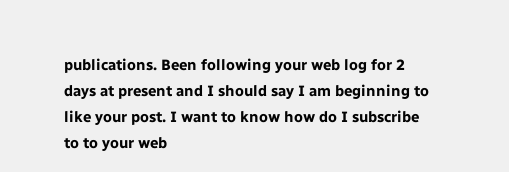publications. Been following your web log for 2 days at present and I should say I am beginning to like your post. I want to know how do I subscribe to to your web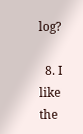log?

  8. I like the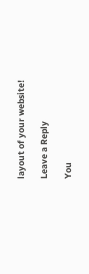layout of your website!

Leave a Reply

You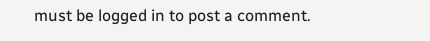must be logged in to post a comment.